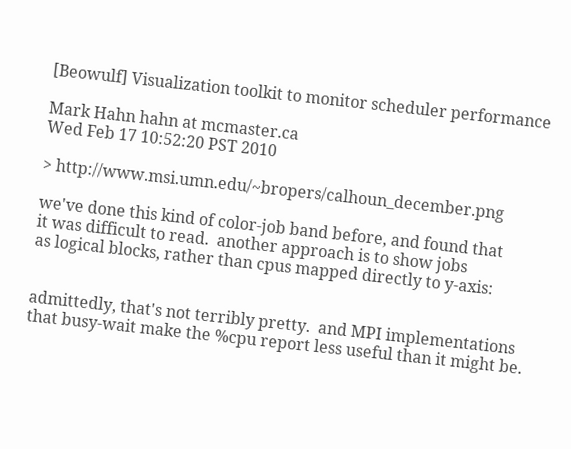[Beowulf] Visualization toolkit to monitor scheduler performance

Mark Hahn hahn at mcmaster.ca
Wed Feb 17 10:52:20 PST 2010

> http://www.msi.umn.edu/~bropers/calhoun_december.png

we've done this kind of color-job band before, and found that
it was difficult to read.  another approach is to show jobs
as logical blocks, rather than cpus mapped directly to y-axis:


admittedly, that's not terribly pretty.  and MPI implementations
that busy-wait make the %cpu report less useful than it might be.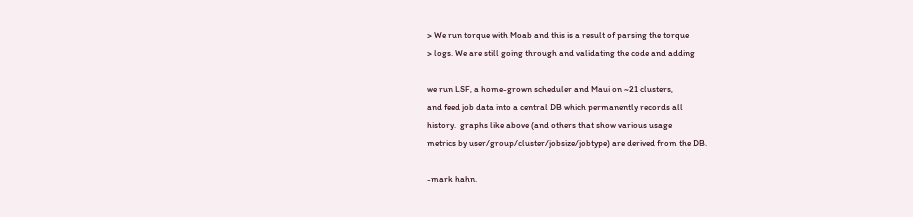> We run torque with Moab and this is a result of parsing the torque
> logs. We are still going through and validating the code and adding

we run LSF, a home-grown scheduler and Maui on ~21 clusters,
and feed job data into a central DB which permanently records all
history.  graphs like above (and others that show various usage
metrics by user/group/cluster/jobsize/jobtype) are derived from the DB.

-mark hahn.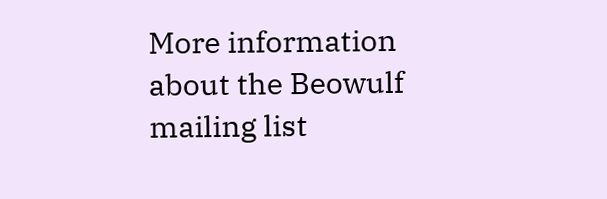More information about the Beowulf mailing list